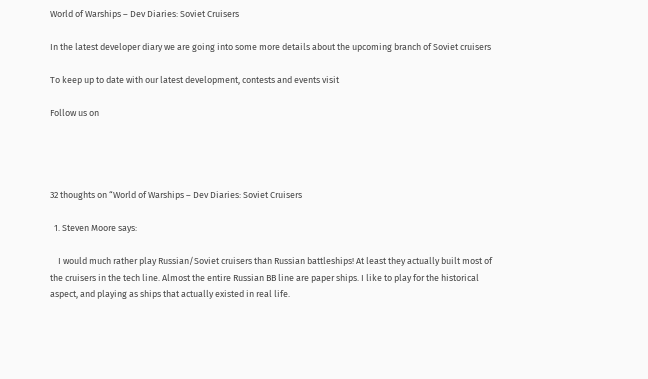World of Warships – Dev Diaries: Soviet Cruisers

In the latest developer diary we are going into some more details about the upcoming branch of Soviet cruisers

To keep up to date with our latest development, contests and events visit

Follow us on




32 thoughts on “World of Warships – Dev Diaries: Soviet Cruisers

  1. Steven Moore says:

    I would much rather play Russian/Soviet cruisers than Russian battleships! At least they actually built most of the cruisers in the tech line. Almost the entire Russian BB line are paper ships. I like to play for the historical aspect, and playing as ships that actually existed in real life.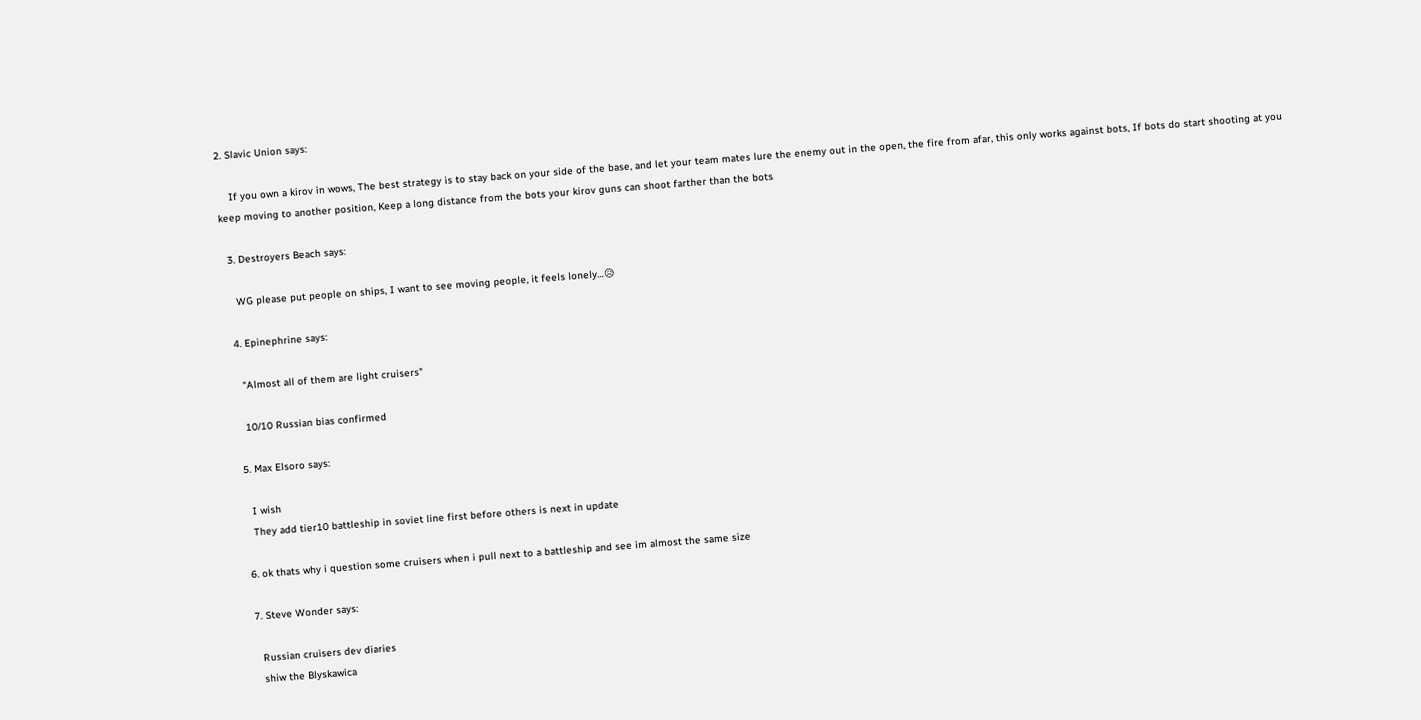2. Slavic Union says:

    If you own a kirov in wows, The best strategy is to stay back on your side of the base, and let your team mates lure the enemy out in the open, the fire from afar, this only works against bots, If bots do start shooting at you keep moving to another position, Keep a long distance from the bots your kirov guns can shoot farther than the bots

  3. Destroyers Beach says:

    WG please put people on ships, I want to see moving people, it feels lonely…😥

  4. Epinephrine says:

    "Almost all of them are light cruisers"

    10/10 Russian bias confirmed

  5. Max Elsoro says:

    I wish
    They add tier10 battleship in soviet line first before others is next in update

  6. ok thats why i question some cruisers when i pull next to a battleship and see im almost the same size

  7. Steve Wonder says:

    Russian cruisers dev diaries
    shiw the Blyskawica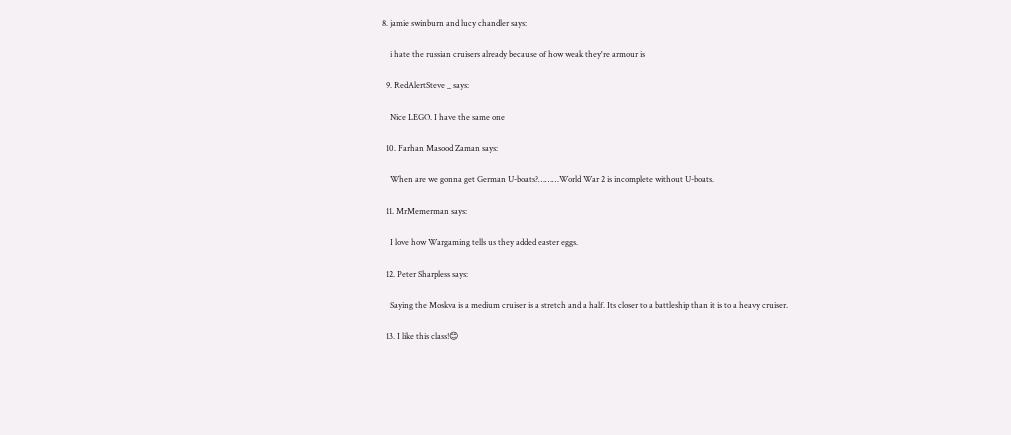8. jamie swinburn and lucy chandler says:

    i hate the russian cruisers already because of how weak they're armour is

  9. RedAlertSteve _ says:

    Nice LEGO. I have the same one

  10. Farhan Masood Zaman says:

    When are we gonna get German U-boats?………World War 2 is incomplete without U-boats.

  11. MrMemerman says:

    I love how Wargaming tells us they added easter eggs.

  12. Peter Sharpless says:

    Saying the Moskva is a medium cruiser is a stretch and a half. Its closer to a battleship than it is to a heavy cruiser.

  13. I like this class!😊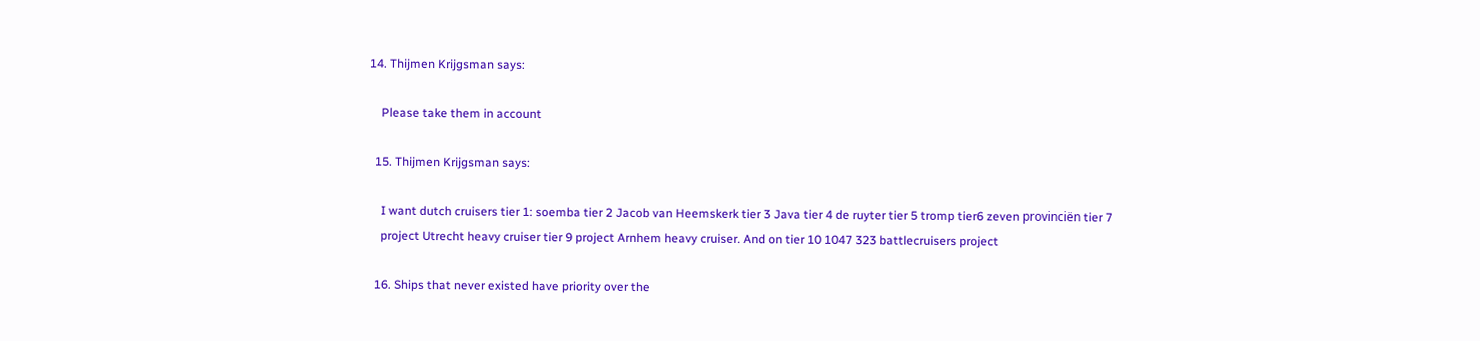14. Thijmen Krijgsman says:

    Please take them in account

  15. Thijmen Krijgsman says:

    I want dutch cruisers tier 1: soemba tier 2 Jacob van Heemskerk tier 3 Java tier 4 de ruyter tier 5 tromp tier6 zeven provinciën tier 7
    project Utrecht heavy cruiser tier 9 project Arnhem heavy cruiser. And on tier 10 1047 323 battlecruisers project

  16. Ships that never existed have priority over the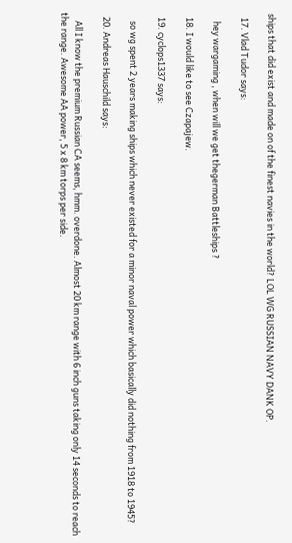ships that did exist and made on of the finest navies in the world? LOL WG RUSSIAN NAVY DANK OP.

  17. Vlad Tudor says:

    hey wargaming , when will we get thegerman Battleships ?

  18. I would like to see Czapajew.

  19. cyclops1337 says:

    so wg spent 2 years making ships which never existed for a minor naval power which basically did nothing from 1918 to 1945?

  20. Andreas Hauschild says:

    All I know the premium Russian CA seems, hmm. overdone. Almost 20 km range with 6 inch guns taking only 14 seconds to reach the range. Awesome AA power, 5 x 8 km torps per side.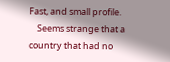Fast, and small profile.
    Seems strange that a country that had no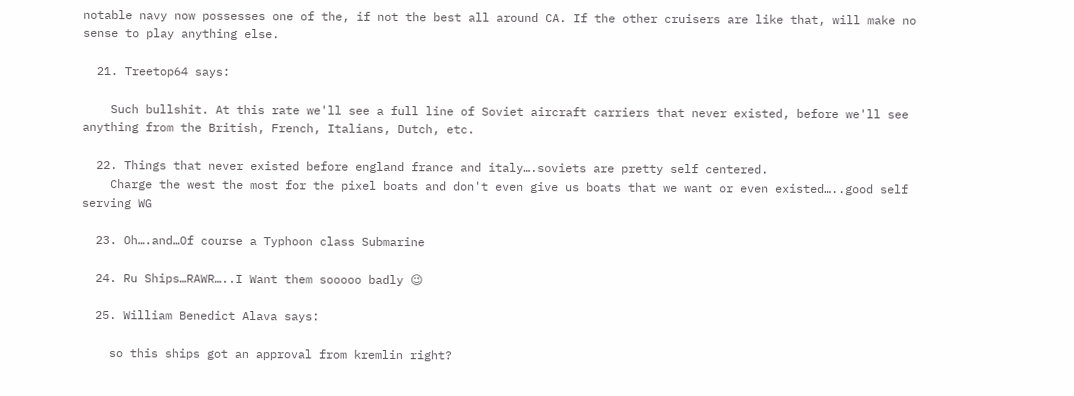notable navy now possesses one of the, if not the best all around CA. If the other cruisers are like that, will make no sense to play anything else.

  21. Treetop64 says:

    Such bullshit. At this rate we'll see a full line of Soviet aircraft carriers that never existed, before we'll see anything from the British, French, Italians, Dutch, etc.

  22. Things that never existed before england france and italy….soviets are pretty self centered.
    Charge the west the most for the pixel boats and don't even give us boats that we want or even existed…..good self serving WG

  23. Oh….and…Of course a Typhoon class Submarine

  24. Ru Ships…RAWR…..I Want them sooooo badly 😉

  25. William Benedict Alava says:

    so this ships got an approval from kremlin right?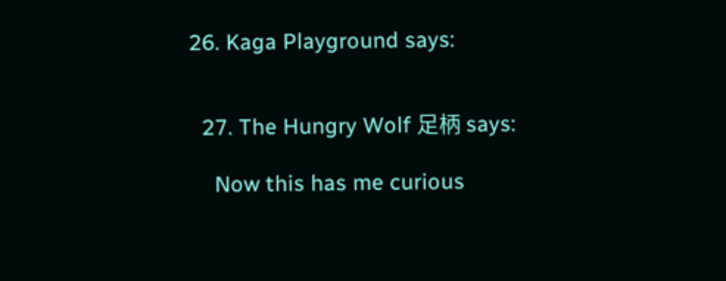26. Kaga Playground says:


  27. The Hungry Wolf 足柄 says:

    Now this has me curious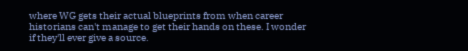where WG gets their actual blueprints from when career historians can't manage to get their hands on these. I wonder if they'll ever give a source.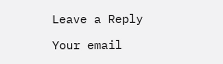Leave a Reply

Your email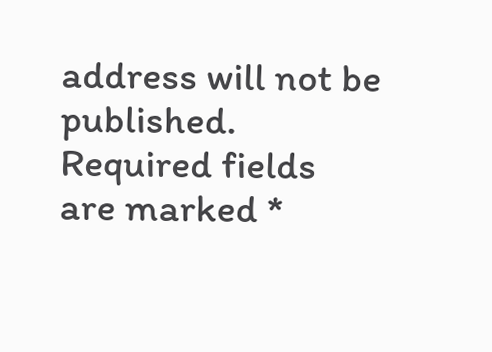address will not be published. Required fields are marked *